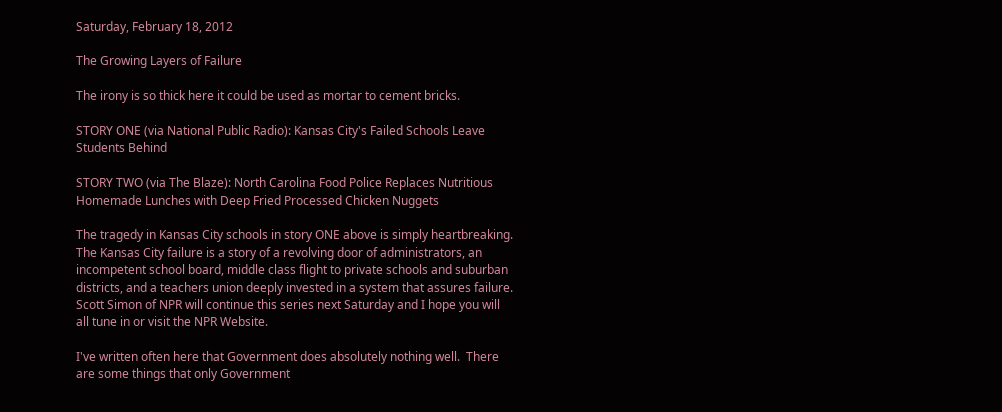Saturday, February 18, 2012

The Growing Layers of Failure

The irony is so thick here it could be used as mortar to cement bricks.

STORY ONE (via National Public Radio): Kansas City's Failed Schools Leave Students Behind

STORY TWO (via The Blaze): North Carolina Food Police Replaces Nutritious Homemade Lunches with Deep Fried Processed Chicken Nuggets

The tragedy in Kansas City schools in story ONE above is simply heartbreaking.  The Kansas City failure is a story of a revolving door of administrators, an incompetent school board, middle class flight to private schools and suburban districts, and a teachers union deeply invested in a system that assures failure.  Scott Simon of NPR will continue this series next Saturday and I hope you will all tune in or visit the NPR Website.

I've written often here that Government does absolutely nothing well.  There are some things that only Government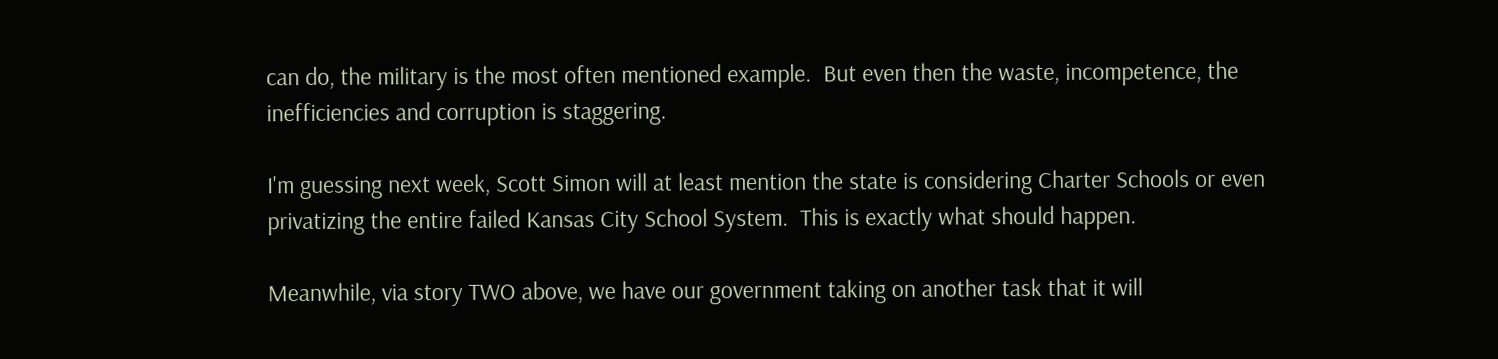can do, the military is the most often mentioned example.  But even then the waste, incompetence, the inefficiencies and corruption is staggering.

I'm guessing next week, Scott Simon will at least mention the state is considering Charter Schools or even privatizing the entire failed Kansas City School System.  This is exactly what should happen.

Meanwhile, via story TWO above, we have our government taking on another task that it will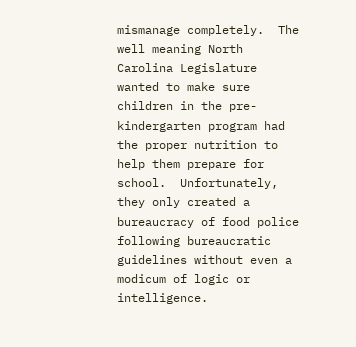mismanage completely.  The well meaning North Carolina Legislature wanted to make sure children in the pre-kindergarten program had the proper nutrition to help them prepare for school.  Unfortunately, they only created a bureaucracy of food police following bureaucratic guidelines without even a modicum of logic or intelligence.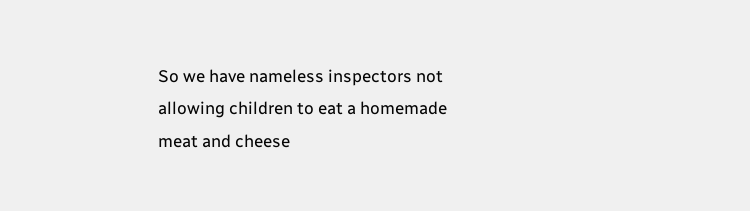So we have nameless inspectors not allowing children to eat a homemade meat and cheese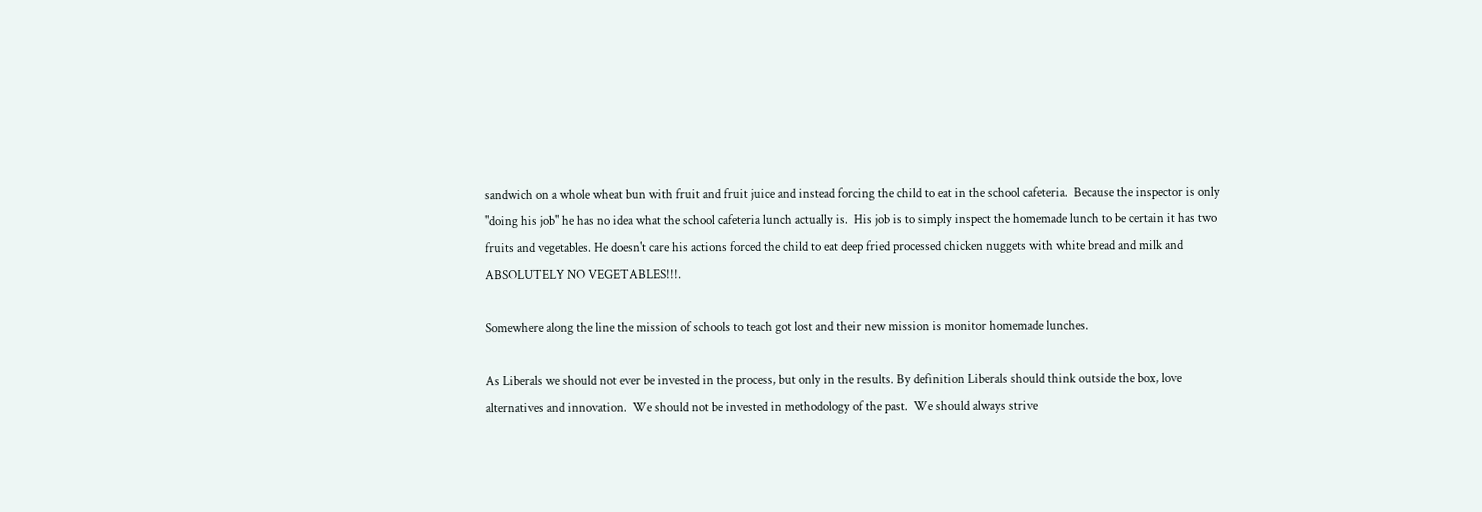sandwich on a whole wheat bun with fruit and fruit juice and instead forcing the child to eat in the school cafeteria.  Because the inspector is only "doing his job" he has no idea what the school cafeteria lunch actually is.  His job is to simply inspect the homemade lunch to be certain it has two fruits and vegetables. He doesn't care his actions forced the child to eat deep fried processed chicken nuggets with white bread and milk and ABSOLUTELY NO VEGETABLES!!!.

Somewhere along the line the mission of schools to teach got lost and their new mission is monitor homemade lunches.

As Liberals we should not ever be invested in the process, but only in the results. By definition Liberals should think outside the box, love alternatives and innovation.  We should not be invested in methodology of the past.  We should always strive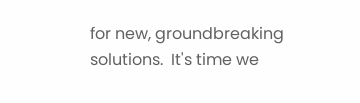for new, groundbreaking solutions.  It's time we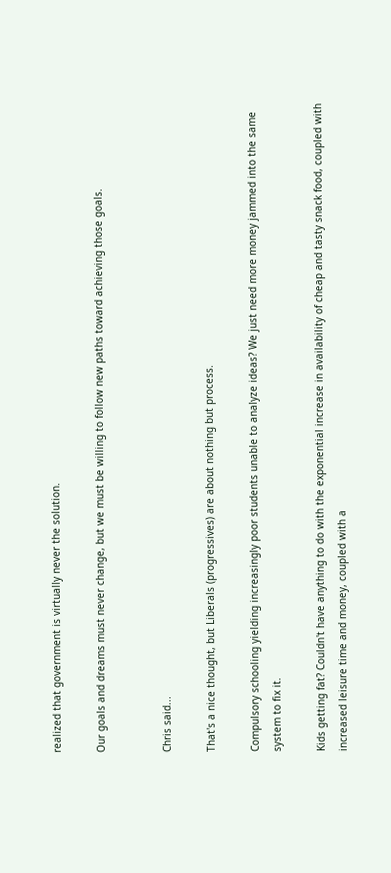realized that government is virtually never the solution.

Our goals and dreams must never change, but we must be willing to follow new paths toward achieving those goals.


Chris said...

That's a nice thought, but Liberals (progressives) are about nothing but process.

Compulsory schooling yielding increasingly poor students unable to analyze ideas? We just need more money jammed into the same system to fix it.

Kids getting fat? Couldn't have anything to do with the exponential increase in availability of cheap and tasty snack food, coupled with increased leisure time and money, coupled with a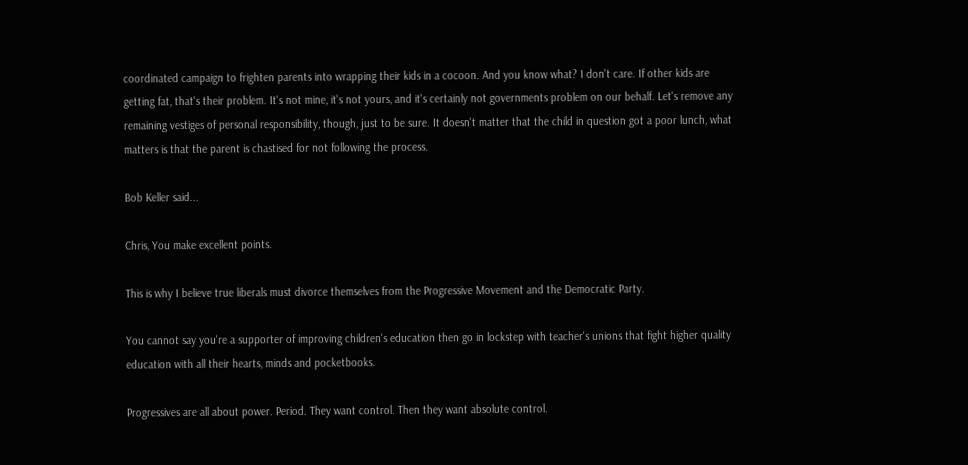coordinated campaign to frighten parents into wrapping their kids in a cocoon. And you know what? I don't care. If other kids are getting fat, that's their problem. It's not mine, it's not yours, and it's certainly not governments problem on our behalf. Let's remove any remaining vestiges of personal responsibility, though, just to be sure. It doesn't matter that the child in question got a poor lunch, what matters is that the parent is chastised for not following the process.

Bob Keller said...

Chris, You make excellent points.

This is why I believe true liberals must divorce themselves from the Progressive Movement and the Democratic Party.

You cannot say you're a supporter of improving children's education then go in lockstep with teacher's unions that fight higher quality education with all their hearts, minds and pocketbooks.

Progressives are all about power. Period. They want control. Then they want absolute control.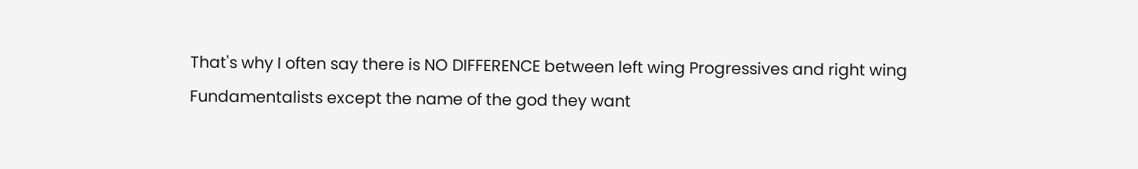That's why I often say there is NO DIFFERENCE between left wing Progressives and right wing Fundamentalists except the name of the god they want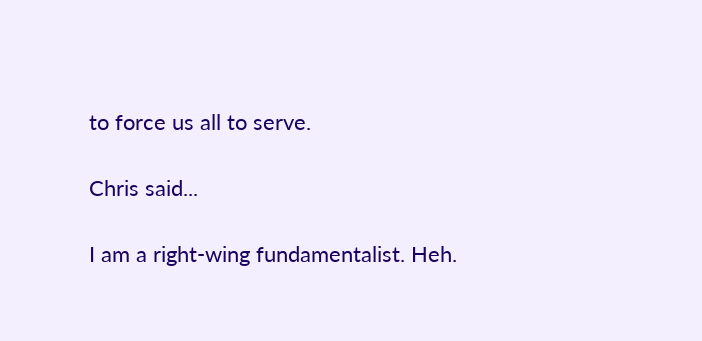to force us all to serve.

Chris said...

I am a right-wing fundamentalist. Heh.